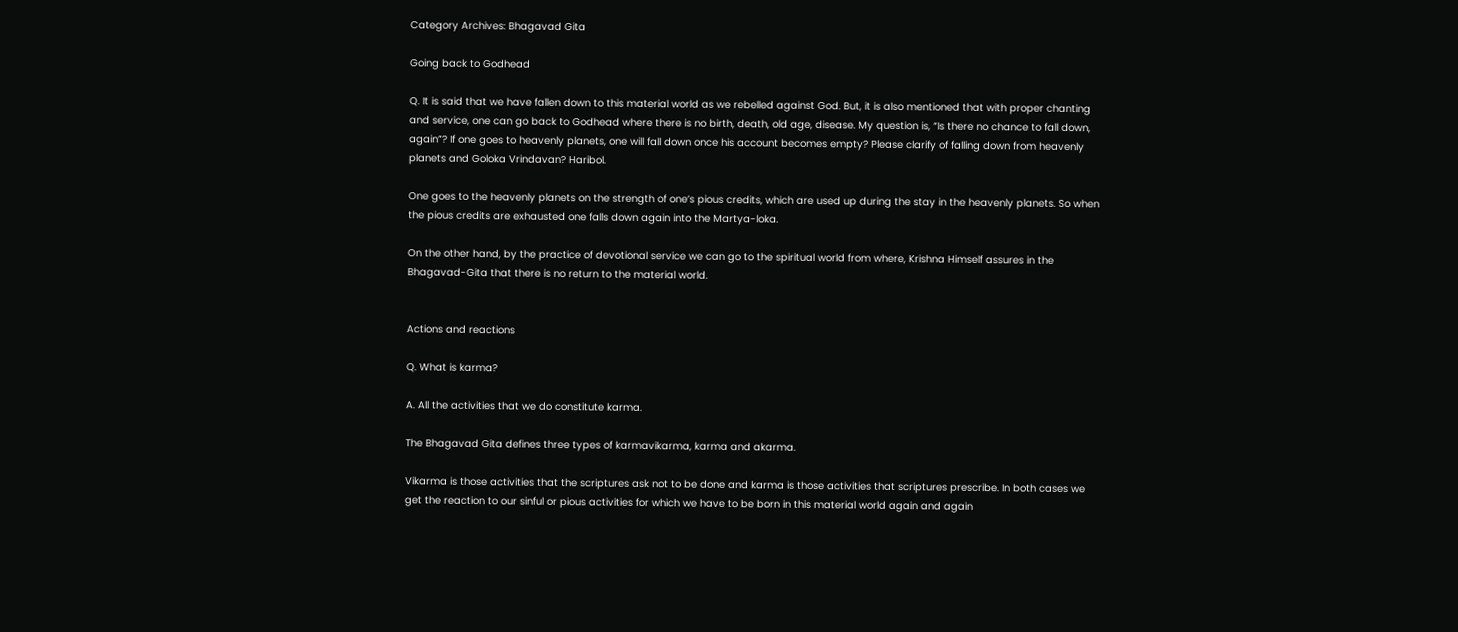Category Archives: Bhagavad Gita

Going back to Godhead

Q. It is said that we have fallen down to this material world as we rebelled against God. But, it is also mentioned that with proper chanting and service, one can go back to Godhead where there is no birth, death, old age, disease. My question is, “Is there no chance to fall down, again”? If one goes to heavenly planets, one will fall down once his account becomes empty? Please clarify of falling down from heavenly planets and Goloka Vrindavan? Haribol.

One goes to the heavenly planets on the strength of one’s pious credits, which are used up during the stay in the heavenly planets. So when the pious credits are exhausted one falls down again into the Martya-loka.

On the other hand, by the practice of devotional service we can go to the spiritual world from where, Krishna Himself assures in the Bhagavad-Gita that there is no return to the material world.


Actions and reactions

Q. What is karma?

A. All the activities that we do constitute karma.

The Bhagavad Gita defines three types of karmavikarma, karma and akarma.

Vikarma is those activities that the scriptures ask not to be done and karma is those activities that scriptures prescribe. In both cases we get the reaction to our sinful or pious activities for which we have to be born in this material world again and again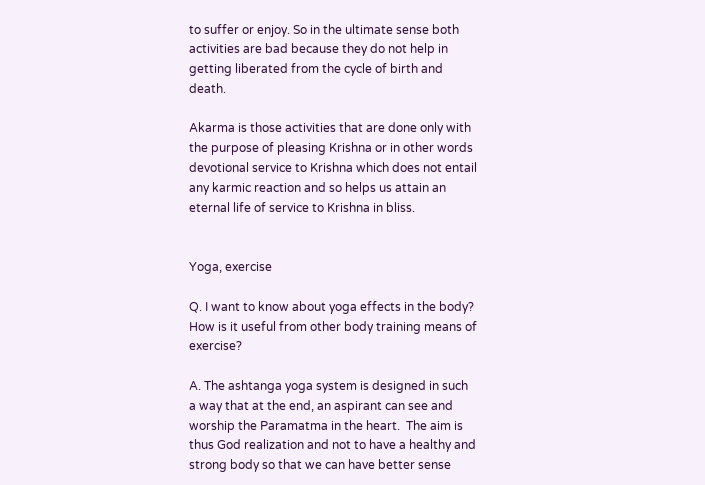to suffer or enjoy. So in the ultimate sense both activities are bad because they do not help in getting liberated from the cycle of birth and death.

Akarma is those activities that are done only with the purpose of pleasing Krishna or in other words devotional service to Krishna which does not entail any karmic reaction and so helps us attain an eternal life of service to Krishna in bliss.


Yoga, exercise

Q. I want to know about yoga effects in the body?  How is it useful from other body training means of exercise?

A. The ashtanga yoga system is designed in such a way that at the end, an aspirant can see and worship the Paramatma in the heart.  The aim is thus God realization and not to have a healthy and strong body so that we can have better sense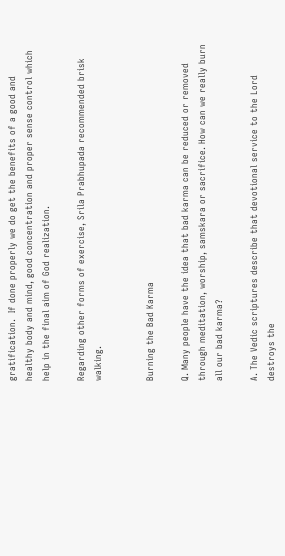gratification.  If done properly we do get the benefits of a good and healthy body and mind, good concentration and proper sense control which help in the final aim of God realization.

Regarding other forms of exercise, Srila Prabhupada recommended brisk walking.


Burning the Bad Karma

Q. Many people have the idea that bad karma can be reduced or removed through meditation, worship, samskara or sacrifice. How can we really burn all our bad karma?

A. The Vedic scriptures describe that devotional service to the Lord destroys the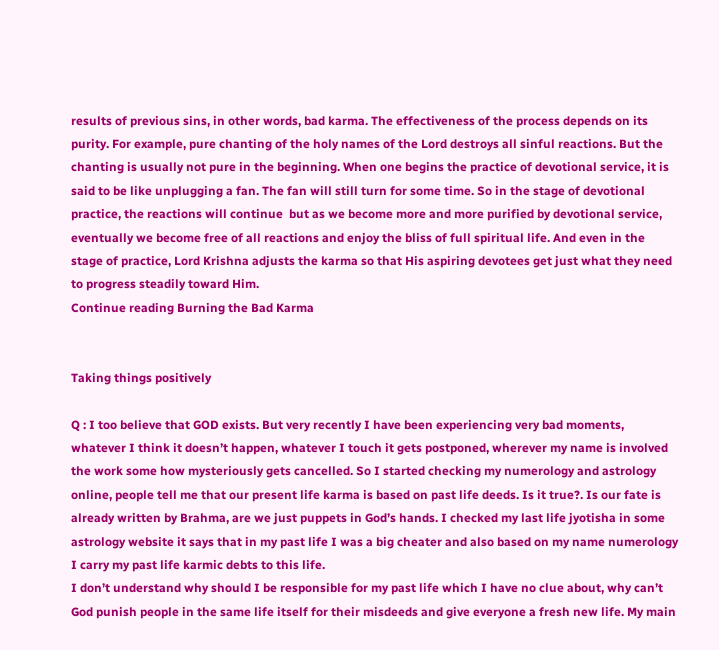results of previous sins, in other words, bad karma. The effectiveness of the process depends on its purity. For example, pure chanting of the holy names of the Lord destroys all sinful reactions. But the chanting is usually not pure in the beginning. When one begins the practice of devotional service, it is said to be like unplugging a fan. The fan will still turn for some time. So in the stage of devotional practice, the reactions will continue  but as we become more and more purified by devotional service, eventually we become free of all reactions and enjoy the bliss of full spiritual life. And even in the stage of practice, Lord Krishna adjusts the karma so that His aspiring devotees get just what they need to progress steadily toward Him.
Continue reading Burning the Bad Karma


Taking things positively

Q : I too believe that GOD exists. But very recently I have been experiencing very bad moments, whatever I think it doesn’t happen, whatever I touch it gets postponed, wherever my name is involved the work some how mysteriously gets cancelled. So I started checking my numerology and astrology online, people tell me that our present life karma is based on past life deeds. Is it true?. Is our fate is already written by Brahma, are we just puppets in God’s hands. I checked my last life jyotisha in some astrology website it says that in my past life I was a big cheater and also based on my name numerology I carry my past life karmic debts to this life.
I don’t understand why should I be responsible for my past life which I have no clue about, why can’t God punish people in the same life itself for their misdeeds and give everyone a fresh new life. My main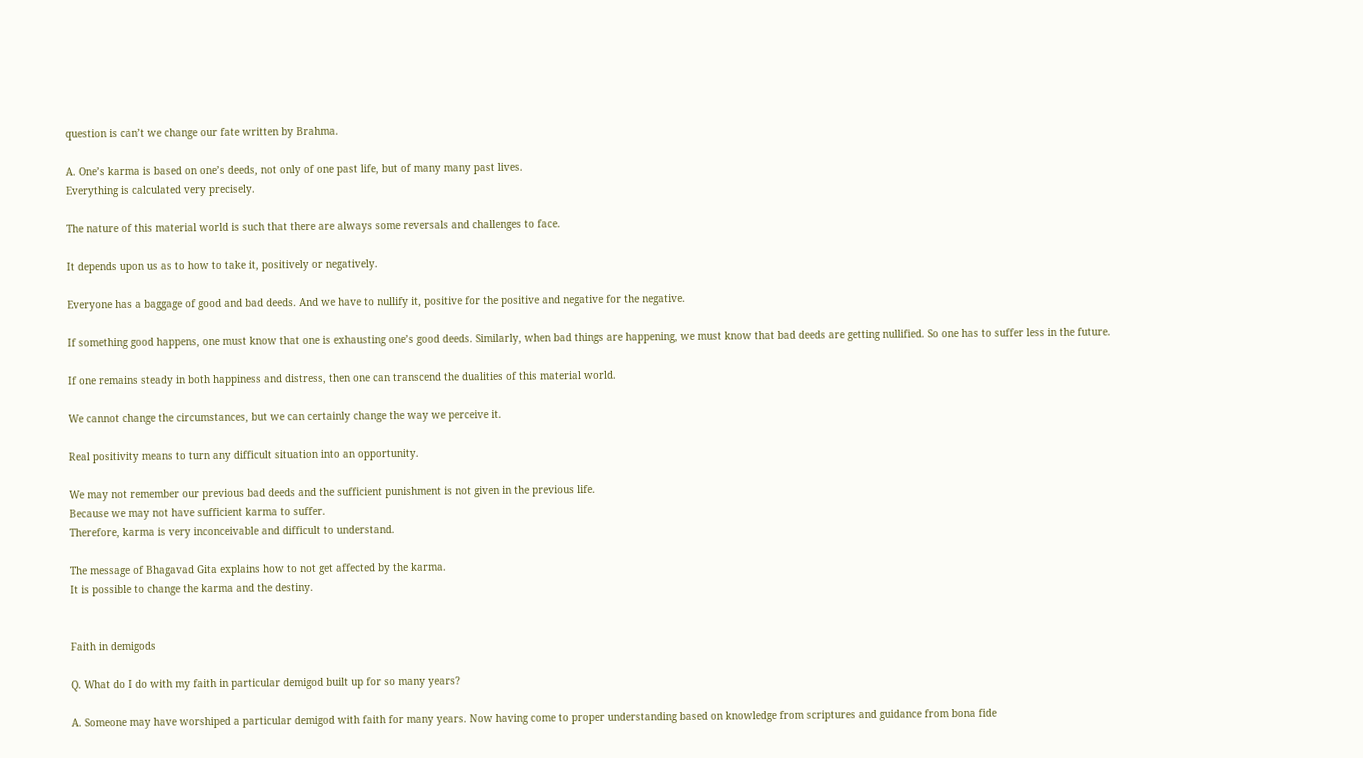question is can’t we change our fate written by Brahma.

A. One’s karma is based on one’s deeds, not only of one past life, but of many many past lives.
Everything is calculated very precisely.

The nature of this material world is such that there are always some reversals and challenges to face.

It depends upon us as to how to take it, positively or negatively.

Everyone has a baggage of good and bad deeds. And we have to nullify it, positive for the positive and negative for the negative.

If something good happens, one must know that one is exhausting one’s good deeds. Similarly, when bad things are happening, we must know that bad deeds are getting nullified. So one has to suffer less in the future.

If one remains steady in both happiness and distress, then one can transcend the dualities of this material world.

We cannot change the circumstances, but we can certainly change the way we perceive it.

Real positivity means to turn any difficult situation into an opportunity.

We may not remember our previous bad deeds and the sufficient punishment is not given in the previous life.
Because we may not have sufficient karma to suffer.
Therefore, karma is very inconceivable and difficult to understand.

The message of Bhagavad Gita explains how to not get affected by the karma.
It is possible to change the karma and the destiny.


Faith in demigods

Q. What do I do with my faith in particular demigod built up for so many years?

A. Someone may have worshiped a particular demigod with faith for many years. Now having come to proper understanding based on knowledge from scriptures and guidance from bona fide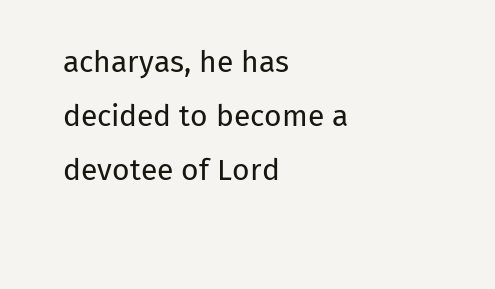acharyas, he has decided to become a devotee of Lord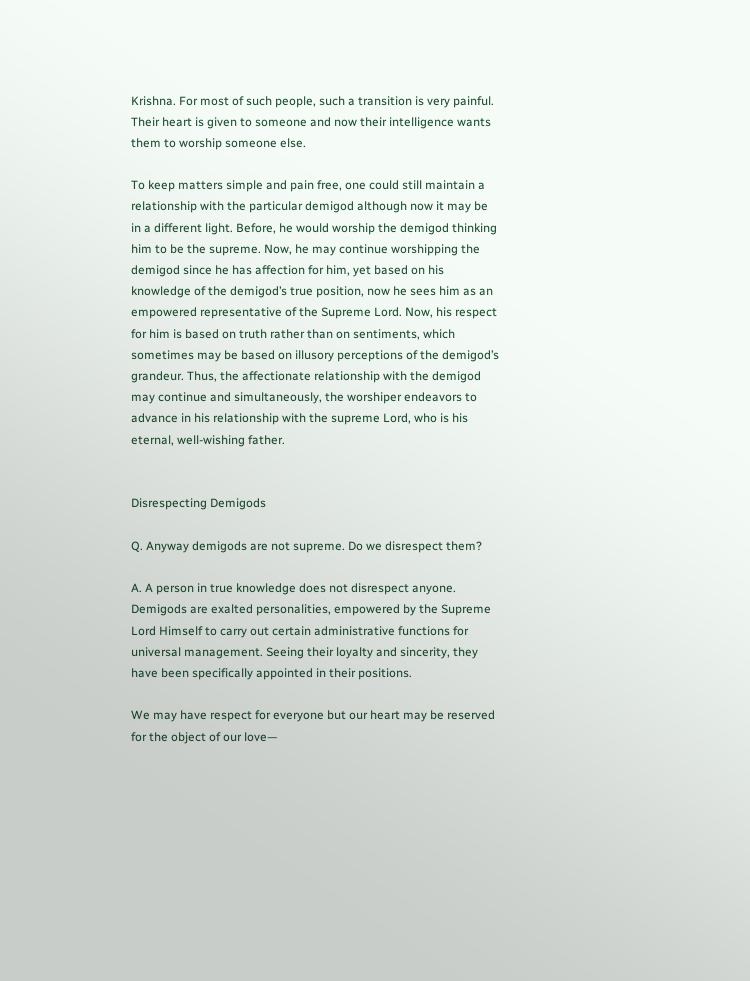Krishna. For most of such people, such a transition is very painful. Their heart is given to someone and now their intelligence wants them to worship someone else.

To keep matters simple and pain free, one could still maintain a relationship with the particular demigod although now it may be in a different light. Before, he would worship the demigod thinking him to be the supreme. Now, he may continue worshipping the demigod since he has affection for him, yet based on his knowledge of the demigod’s true position, now he sees him as an empowered representative of the Supreme Lord. Now, his respect for him is based on truth rather than on sentiments, which sometimes may be based on illusory perceptions of the demigod’s grandeur. Thus, the affectionate relationship with the demigod may continue and simultaneously, the worshiper endeavors to advance in his relationship with the supreme Lord, who is his eternal, well-wishing father.


Disrespecting Demigods

Q. Anyway demigods are not supreme. Do we disrespect them?

A. A person in true knowledge does not disrespect anyone. Demigods are exalted personalities, empowered by the Supreme Lord Himself to carry out certain administrative functions for universal management. Seeing their loyalty and sincerity, they have been specifically appointed in their positions.

We may have respect for everyone but our heart may be reserved for the object of our love—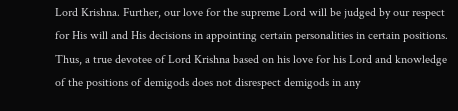Lord Krishna. Further, our love for the supreme Lord will be judged by our respect for His will and His decisions in appointing certain personalities in certain positions.
Thus, a true devotee of Lord Krishna based on his love for his Lord and knowledge of the positions of demigods does not disrespect demigods in any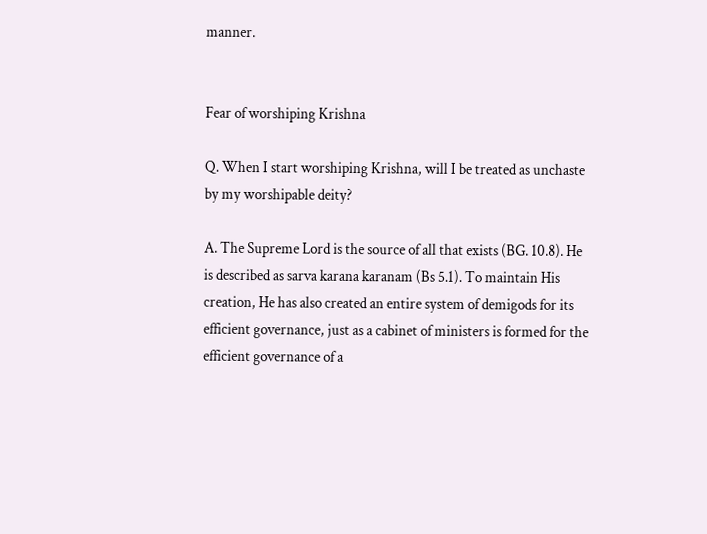manner.


Fear of worshiping Krishna

Q. When I start worshiping Krishna, will I be treated as unchaste by my worshipable deity?

A. The Supreme Lord is the source of all that exists (BG. 10.8). He is described as sarva karana karanam (Bs 5.1). To maintain His creation, He has also created an entire system of demigods for its efficient governance, just as a cabinet of ministers is formed for the efficient governance of a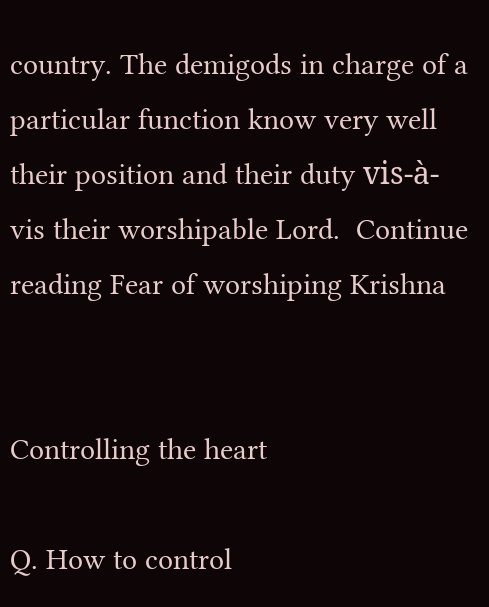country. The demigods in charge of a particular function know very well their position and their duty vis-à-vis their worshipable Lord.  Continue reading Fear of worshiping Krishna


Controlling the heart

Q. How to control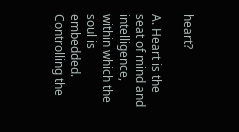heart?

A. Heart is the seat of mind and intelligence, within which the soul is embedded. Controlling the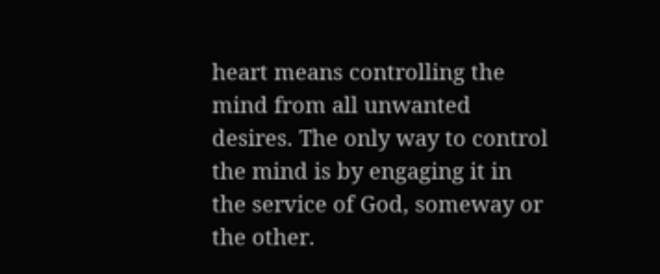heart means controlling the mind from all unwanted desires. The only way to control the mind is by engaging it in the service of God, someway or the other.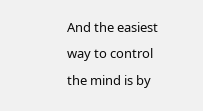And the easiest way to control the mind is by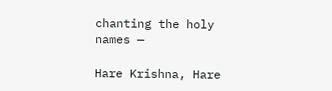chanting the holy names —

Hare Krishna, Hare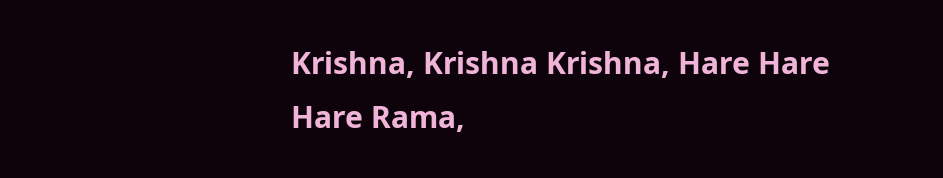Krishna, Krishna Krishna, Hare Hare
Hare Rama,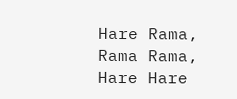Hare Rama, Rama Rama, Hare Hare